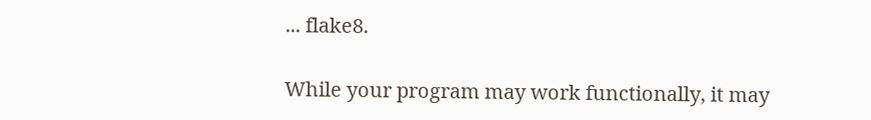... flake8.

While your program may work functionally, it may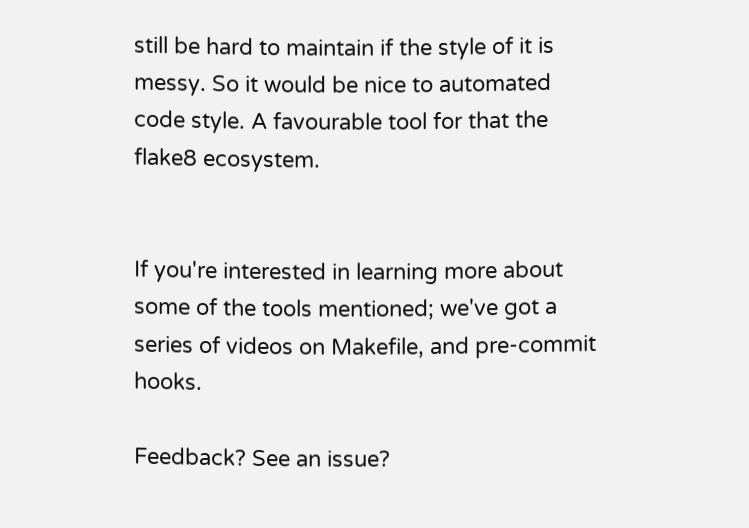still be hard to maintain if the style of it is messy. So it would be nice to automated code style. A favourable tool for that the flake8 ecosystem.


If you're interested in learning more about some of the tools mentioned; we've got a series of videos on Makefile, and pre-commit hooks.

Feedback? See an issue?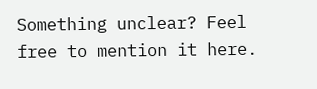Something unclear? Feel free to mention it here.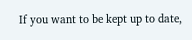If you want to be kept up to date,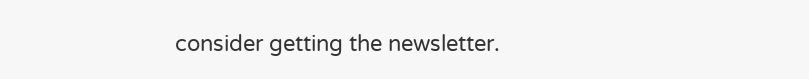consider getting the newsletter.